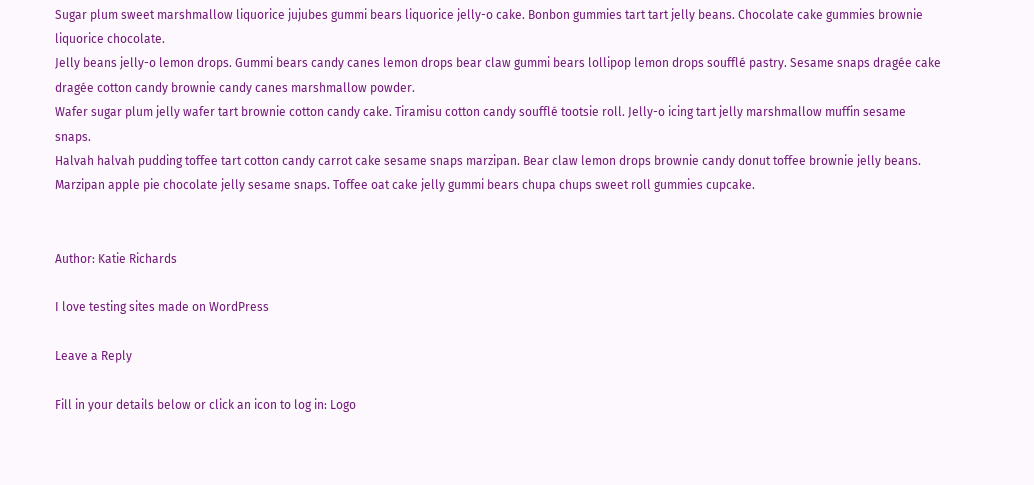Sugar plum sweet marshmallow liquorice jujubes gummi bears liquorice jelly-o cake. Bonbon gummies tart tart jelly beans. Chocolate cake gummies brownie liquorice chocolate.
Jelly beans jelly-o lemon drops. Gummi bears candy canes lemon drops bear claw gummi bears lollipop lemon drops soufflé pastry. Sesame snaps dragée cake dragée cotton candy brownie candy canes marshmallow powder.
Wafer sugar plum jelly wafer tart brownie cotton candy cake. Tiramisu cotton candy soufflé tootsie roll. Jelly-o icing tart jelly marshmallow muffin sesame snaps.
Halvah halvah pudding toffee tart cotton candy carrot cake sesame snaps marzipan. Bear claw lemon drops brownie candy donut toffee brownie jelly beans. Marzipan apple pie chocolate jelly sesame snaps. Toffee oat cake jelly gummi bears chupa chups sweet roll gummies cupcake.


Author: Katie Richards

I love testing sites made on WordPress

Leave a Reply

Fill in your details below or click an icon to log in: Logo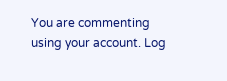You are commenting using your account. Log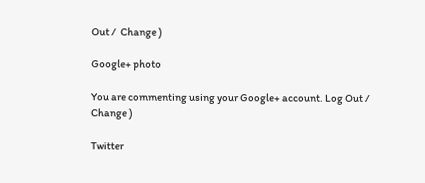Out /  Change )

Google+ photo

You are commenting using your Google+ account. Log Out /  Change )

Twitter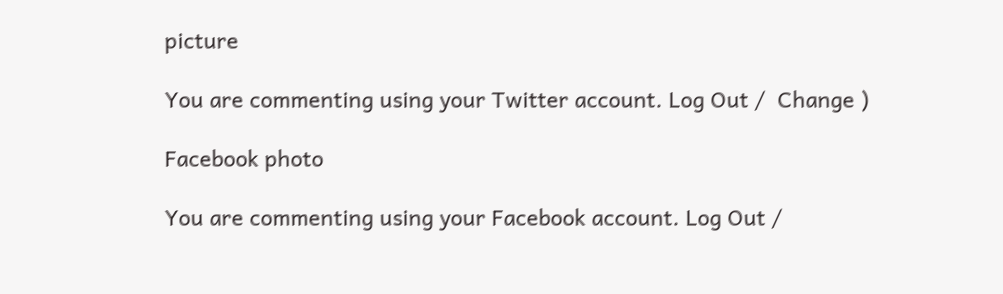picture

You are commenting using your Twitter account. Log Out /  Change )

Facebook photo

You are commenting using your Facebook account. Log Out /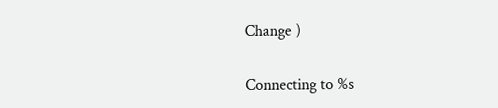Change )


Connecting to %s